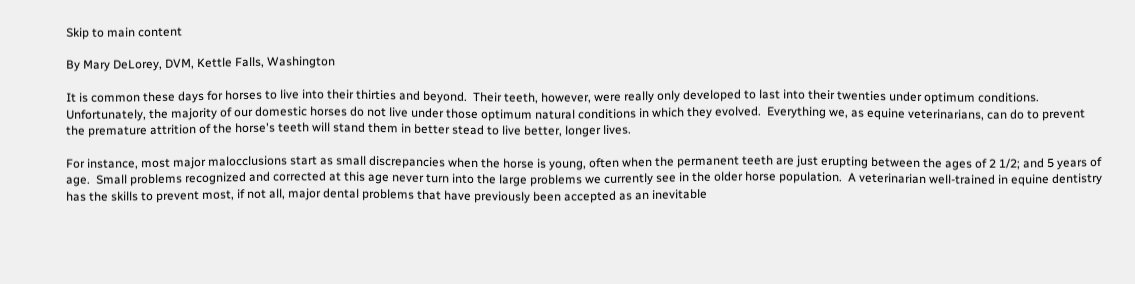Skip to main content

By Mary DeLorey, DVM, Kettle Falls, Washington

It is common these days for horses to live into their thirties and beyond.  Their teeth, however, were really only developed to last into their twenties under optimum conditions.  Unfortunately, the majority of our domestic horses do not live under those optimum natural conditions in which they evolved.  Everything we, as equine veterinarians, can do to prevent the premature attrition of the horse's teeth will stand them in better stead to live better, longer lives.

For instance, most major malocclusions start as small discrepancies when the horse is young, often when the permanent teeth are just erupting between the ages of 2 1/2; and 5 years of age.  Small problems recognized and corrected at this age never turn into the large problems we currently see in the older horse population.  A veterinarian well-trained in equine dentistry has the skills to prevent most, if not all, major dental problems that have previously been accepted as an inevitable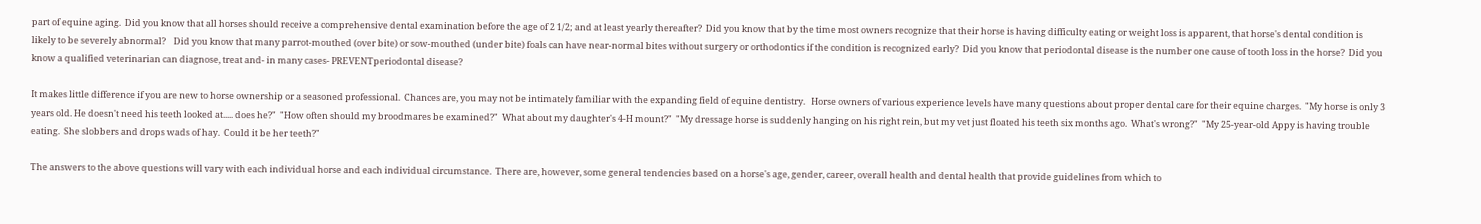part of equine aging.  Did you know that all horses should receive a comprehensive dental examination before the age of 2 1/2; and at least yearly thereafter?  Did you know that by the time most owners recognize that their horse is having difficulty eating or weight loss is apparent, that horse's dental condition is likely to be severely abnormal?    Did you know that many parrot-mouthed (over bite) or sow-mouthed (under bite) foals can have near-normal bites without surgery or orthodontics if the condition is recognized early?  Did you know that periodontal disease is the number one cause of tooth loss in the horse?  Did you know a qualified veterinarian can diagnose, treat and- in many cases- PREVENTperiodontal disease?

It makes little difference if you are new to horse ownership or a seasoned professional.  Chances are, you may not be intimately familiar with the expanding field of equine dentistry.   Horse owners of various experience levels have many questions about proper dental care for their equine charges.  "My horse is only 3 years old. He doesn't need his teeth looked at..... does he?"  "How often should my broodmares be examined?"  What about my daughter's 4-H mount?"  "My dressage horse is suddenly hanging on his right rein, but my vet just floated his teeth six months ago.  What's wrong?"  "My 25-year-old Appy is having trouble eating.  She slobbers and drops wads of hay.  Could it be her teeth?"

The answers to the above questions will vary with each individual horse and each individual circumstance.  There are, however, some general tendencies based on a horse's age, gender, career, overall health and dental health that provide guidelines from which to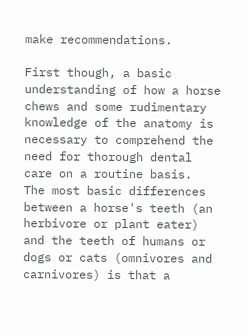make recommendations.

First though, a basic understanding of how a horse chews and some rudimentary knowledge of the anatomy is necessary to comprehend the need for thorough dental care on a routine basis.  The most basic differences between a horse's teeth (an herbivore or plant eater) and the teeth of humans or dogs or cats (omnivores and carnivores) is that a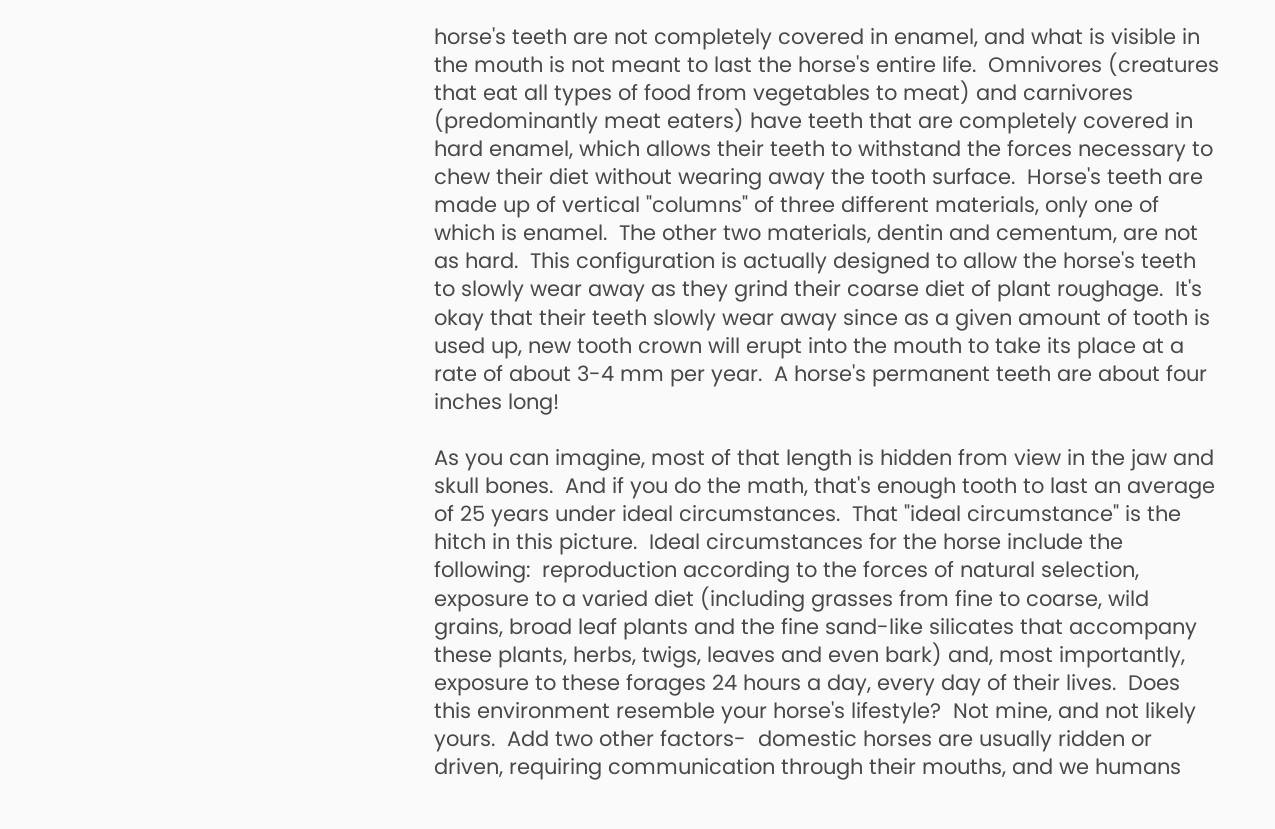horse's teeth are not completely covered in enamel, and what is visible in the mouth is not meant to last the horse's entire life.  Omnivores (creatures that eat all types of food from vegetables to meat) and carnivores (predominantly meat eaters) have teeth that are completely covered in hard enamel, which allows their teeth to withstand the forces necessary to chew their diet without wearing away the tooth surface.  Horse's teeth are made up of vertical "columns" of three different materials, only one of which is enamel.  The other two materials, dentin and cementum, are not as hard.  This configuration is actually designed to allow the horse's teeth to slowly wear away as they grind their coarse diet of plant roughage.  It's okay that their teeth slowly wear away since as a given amount of tooth is used up, new tooth crown will erupt into the mouth to take its place at a rate of about 3-4 mm per year.  A horse's permanent teeth are about four inches long!

As you can imagine, most of that length is hidden from view in the jaw and skull bones.  And if you do the math, that's enough tooth to last an average of 25 years under ideal circumstances.  That "ideal circumstance" is the hitch in this picture.  Ideal circumstances for the horse include the following:  reproduction according to the forces of natural selection, exposure to a varied diet (including grasses from fine to coarse, wild grains, broad leaf plants and the fine sand-like silicates that accompany these plants, herbs, twigs, leaves and even bark) and, most importantly, exposure to these forages 24 hours a day, every day of their lives.  Does this environment resemble your horse's lifestyle?  Not mine, and not likely yours.  Add two other factors-  domestic horses are usually ridden or driven, requiring communication through their mouths, and we humans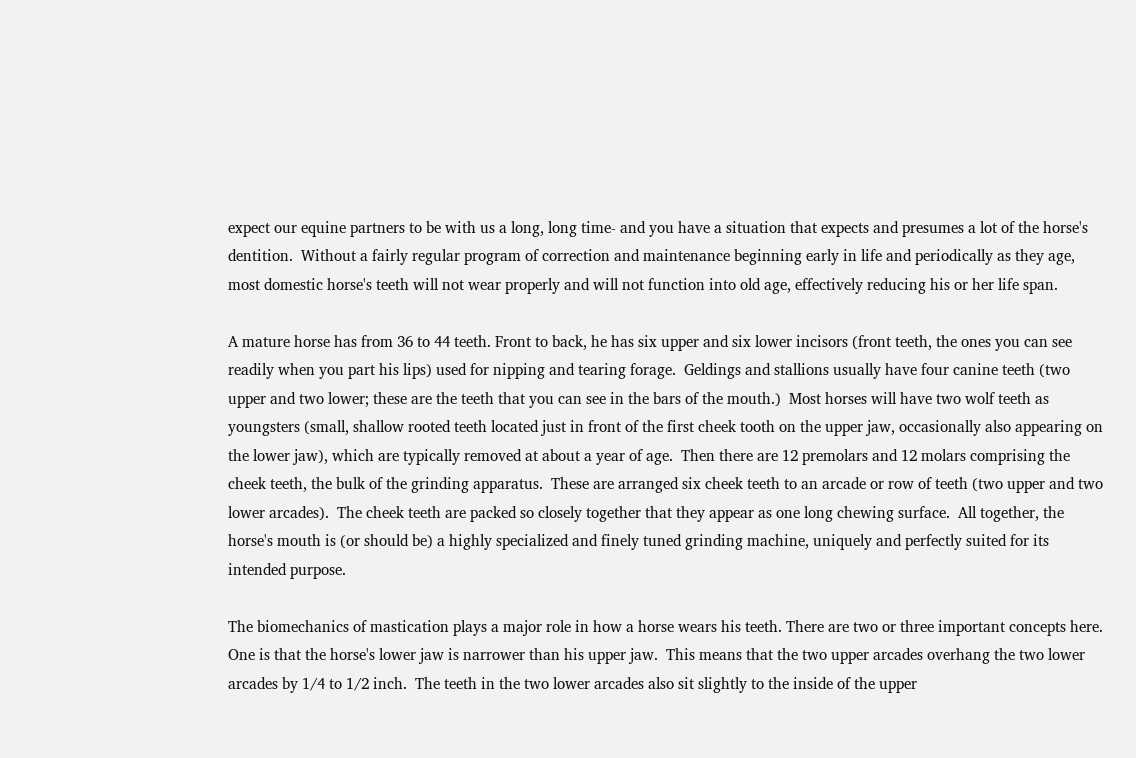expect our equine partners to be with us a long, long time- and you have a situation that expects and presumes a lot of the horse's dentition.  Without a fairly regular program of correction and maintenance beginning early in life and periodically as they age, most domestic horse's teeth will not wear properly and will not function into old age, effectively reducing his or her life span.

A mature horse has from 36 to 44 teeth. Front to back, he has six upper and six lower incisors (front teeth, the ones you can see readily when you part his lips) used for nipping and tearing forage.  Geldings and stallions usually have four canine teeth (two upper and two lower; these are the teeth that you can see in the bars of the mouth.)  Most horses will have two wolf teeth as youngsters (small, shallow rooted teeth located just in front of the first cheek tooth on the upper jaw, occasionally also appearing on the lower jaw), which are typically removed at about a year of age.  Then there are 12 premolars and 12 molars comprising the cheek teeth, the bulk of the grinding apparatus.  These are arranged six cheek teeth to an arcade or row of teeth (two upper and two lower arcades).  The cheek teeth are packed so closely together that they appear as one long chewing surface.  All together, the horse's mouth is (or should be) a highly specialized and finely tuned grinding machine, uniquely and perfectly suited for its intended purpose.

The biomechanics of mastication plays a major role in how a horse wears his teeth. There are two or three important concepts here.  One is that the horse's lower jaw is narrower than his upper jaw.  This means that the two upper arcades overhang the two lower arcades by 1/4 to 1/2 inch.  The teeth in the two lower arcades also sit slightly to the inside of the upper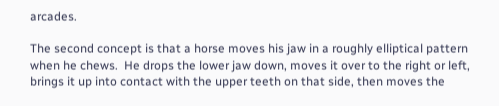arcades.

The second concept is that a horse moves his jaw in a roughly elliptical pattern when he chews.  He drops the lower jaw down, moves it over to the right or left, brings it up into contact with the upper teeth on that side, then moves the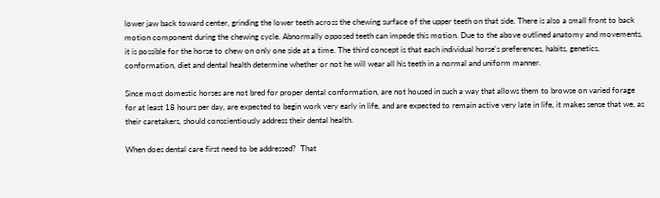lower jaw back toward center, grinding the lower teeth across the chewing surface of the upper teeth on that side. There is also a small front to back motion component during the chewing cycle. Abnormally opposed teeth can impede this motion. Due to the above outlined anatomy and movements, it is possible for the horse to chew on only one side at a time. The third concept is that each individual horse's preferences, habits, genetics, conformation, diet and dental health determine whether or not he will wear all his teeth in a normal and uniform manner.

Since most domestic horses are not bred for proper dental conformation, are not housed in such a way that allows them to browse on varied forage for at least 18 hours per day, are expected to begin work very early in life, and are expected to remain active very late in life, it makes sense that we, as their caretakers, should conscientiously address their dental health.

When does dental care first need to be addressed?  That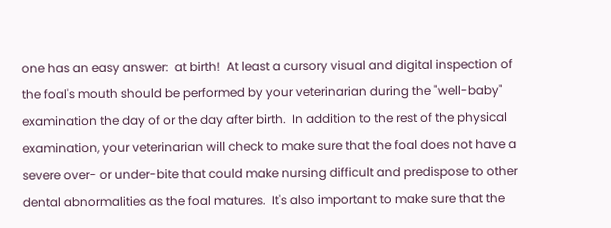one has an easy answer:  at birth!  At least a cursory visual and digital inspection of the foal's mouth should be performed by your veterinarian during the "well-baby" examination the day of or the day after birth.  In addition to the rest of the physical examination, your veterinarian will check to make sure that the foal does not have a severe over- or under-bite that could make nursing difficult and predispose to other dental abnormalities as the foal matures.  It's also important to make sure that the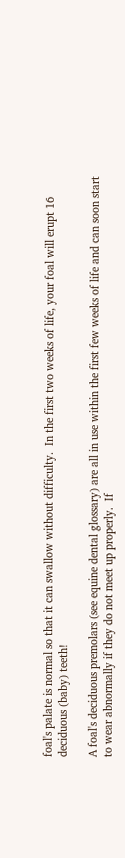foal's palate is normal so that it can swallow without difficulty.  In the first two weeks of life, your foal will erupt 16 deciduous (baby) teeth!

A foal's deciduous premolars (see equine dental glossary) are all in use within the first few weeks of life and can soon start to wear abnormally if they do not meet up properly.  If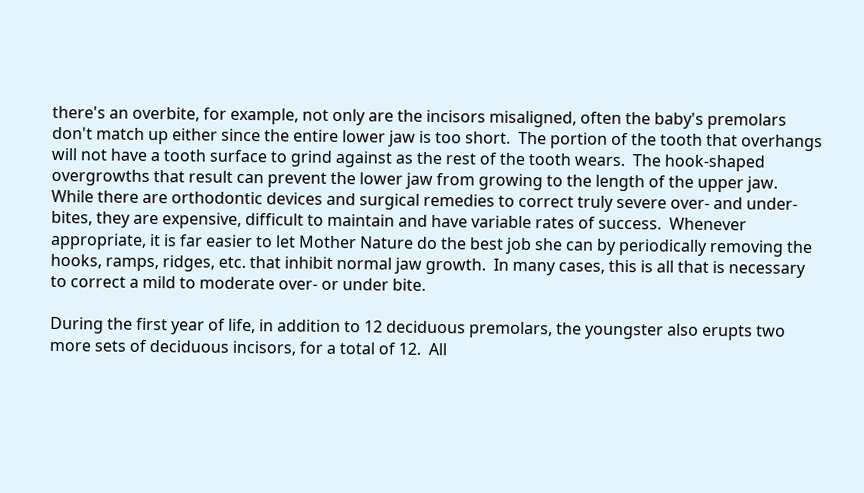there's an overbite, for example, not only are the incisors misaligned, often the baby's premolars don't match up either since the entire lower jaw is too short.  The portion of the tooth that overhangs will not have a tooth surface to grind against as the rest of the tooth wears.  The hook-shaped overgrowths that result can prevent the lower jaw from growing to the length of the upper jaw.  While there are orthodontic devices and surgical remedies to correct truly severe over- and under-bites, they are expensive, difficult to maintain and have variable rates of success.  Whenever appropriate, it is far easier to let Mother Nature do the best job she can by periodically removing the hooks, ramps, ridges, etc. that inhibit normal jaw growth.  In many cases, this is all that is necessary to correct a mild to moderate over- or under bite.

During the first year of life, in addition to 12 deciduous premolars, the youngster also erupts two more sets of deciduous incisors, for a total of 12.  All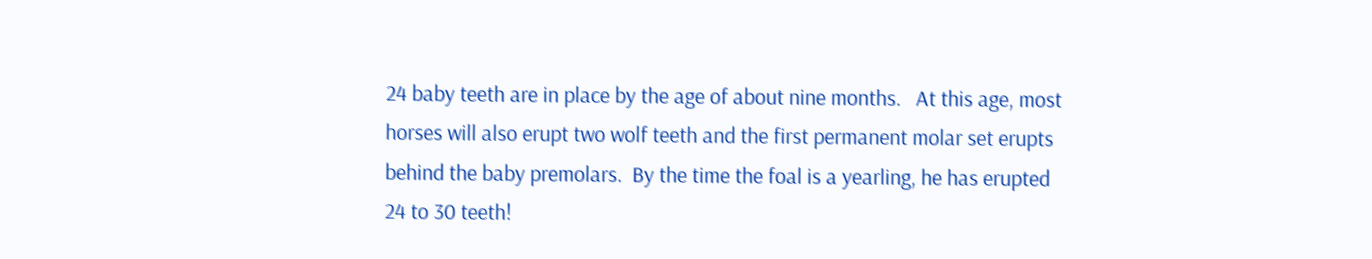24 baby teeth are in place by the age of about nine months.   At this age, most horses will also erupt two wolf teeth and the first permanent molar set erupts behind the baby premolars.  By the time the foal is a yearling, he has erupted 24 to 30 teeth!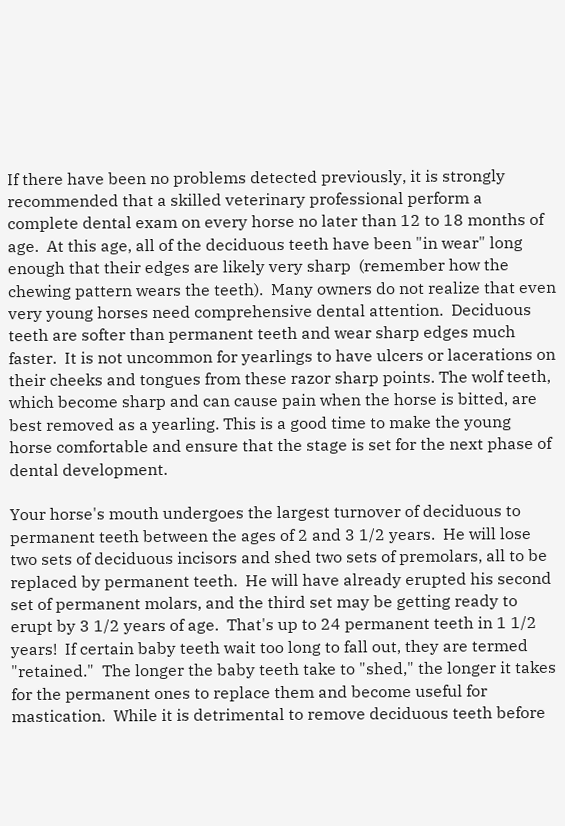If there have been no problems detected previously, it is strongly recommended that a skilled veterinary professional perform a complete dental exam on every horse no later than 12 to 18 months of age.  At this age, all of the deciduous teeth have been "in wear" long enough that their edges are likely very sharp  (remember how the chewing pattern wears the teeth).  Many owners do not realize that even very young horses need comprehensive dental attention.  Deciduous teeth are softer than permanent teeth and wear sharp edges much faster.  It is not uncommon for yearlings to have ulcers or lacerations on their cheeks and tongues from these razor sharp points. The wolf teeth, which become sharp and can cause pain when the horse is bitted, are best removed as a yearling. This is a good time to make the young horse comfortable and ensure that the stage is set for the next phase of dental development.

Your horse's mouth undergoes the largest turnover of deciduous to permanent teeth between the ages of 2 and 3 1/2 years.  He will lose two sets of deciduous incisors and shed two sets of premolars, all to be replaced by permanent teeth.  He will have already erupted his second set of permanent molars, and the third set may be getting ready to erupt by 3 1/2 years of age.  That's up to 24 permanent teeth in 1 1/2 years!  If certain baby teeth wait too long to fall out, they are termed "retained."  The longer the baby teeth take to "shed," the longer it takes for the permanent ones to replace them and become useful for mastication.  While it is detrimental to remove deciduous teeth before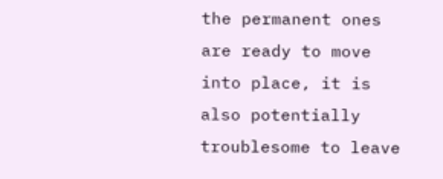the permanent ones are ready to move into place, it is also potentially troublesome to leave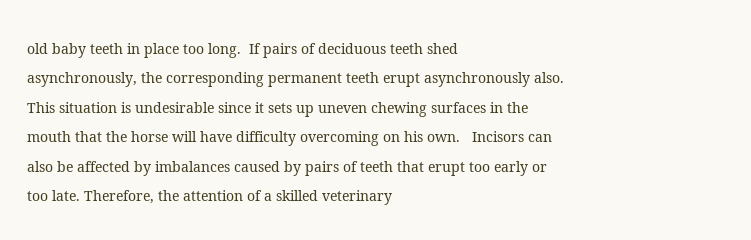old baby teeth in place too long.  If pairs of deciduous teeth shed asynchronously, the corresponding permanent teeth erupt asynchronously also.  This situation is undesirable since it sets up uneven chewing surfaces in the mouth that the horse will have difficulty overcoming on his own.   Incisors can also be affected by imbalances caused by pairs of teeth that erupt too early or too late. Therefore, the attention of a skilled veterinary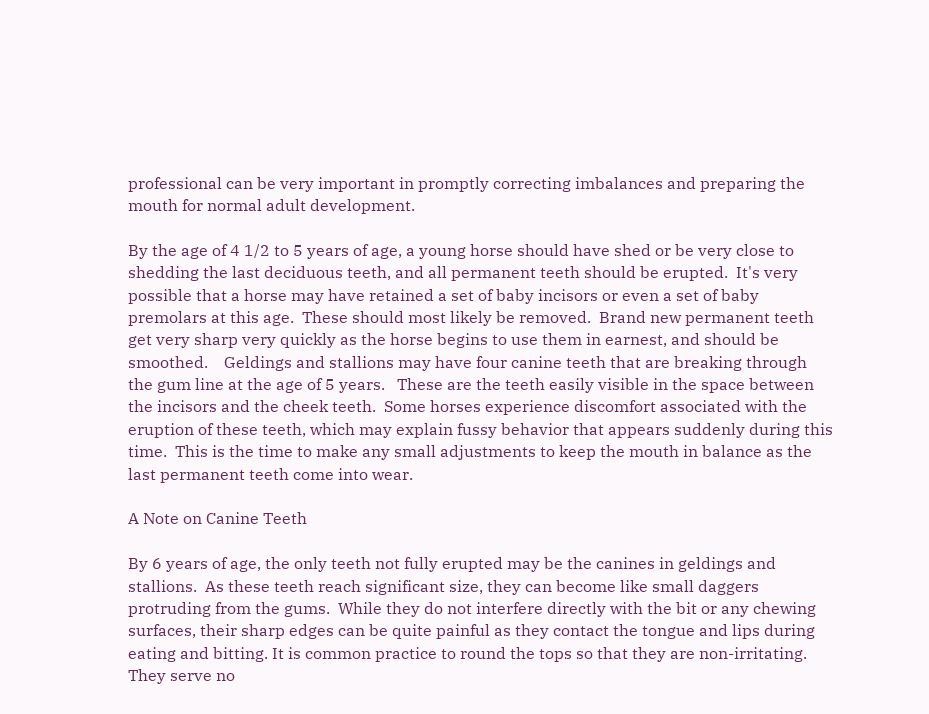professional can be very important in promptly correcting imbalances and preparing the mouth for normal adult development.

By the age of 4 1/2 to 5 years of age, a young horse should have shed or be very close to shedding the last deciduous teeth, and all permanent teeth should be erupted.  It's very possible that a horse may have retained a set of baby incisors or even a set of baby premolars at this age.  These should most likely be removed.  Brand new permanent teeth get very sharp very quickly as the horse begins to use them in earnest, and should be smoothed.    Geldings and stallions may have four canine teeth that are breaking through the gum line at the age of 5 years.   These are the teeth easily visible in the space between the incisors and the cheek teeth.  Some horses experience discomfort associated with the eruption of these teeth, which may explain fussy behavior that appears suddenly during this time.  This is the time to make any small adjustments to keep the mouth in balance as the last permanent teeth come into wear.

A Note on Canine Teeth

By 6 years of age, the only teeth not fully erupted may be the canines in geldings and stallions.  As these teeth reach significant size, they can become like small daggers protruding from the gums.  While they do not interfere directly with the bit or any chewing surfaces, their sharp edges can be quite painful as they contact the tongue and lips during eating and bitting. It is common practice to round the tops so that they are non-irritating. They serve no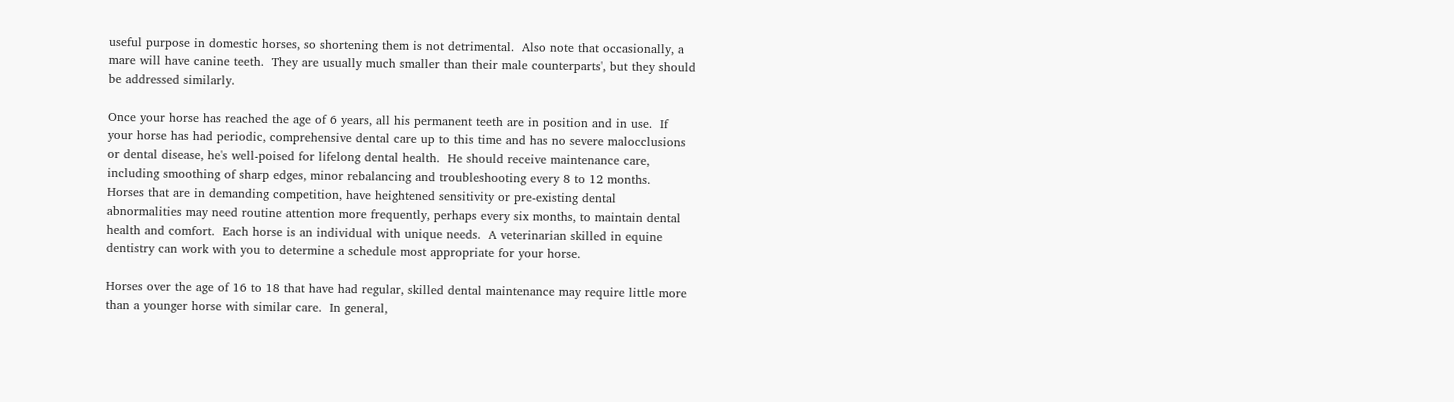useful purpose in domestic horses, so shortening them is not detrimental.  Also note that occasionally, a mare will have canine teeth.  They are usually much smaller than their male counterparts', but they should be addressed similarly.

Once your horse has reached the age of 6 years, all his permanent teeth are in position and in use.  If your horse has had periodic, comprehensive dental care up to this time and has no severe malocclusions or dental disease, he's well-poised for lifelong dental health.  He should receive maintenance care, including smoothing of sharp edges, minor rebalancing and troubleshooting every 8 to 12 months.  Horses that are in demanding competition, have heightened sensitivity or pre-existing dental abnormalities may need routine attention more frequently, perhaps every six months, to maintain dental health and comfort.  Each horse is an individual with unique needs.  A veterinarian skilled in equine dentistry can work with you to determine a schedule most appropriate for your horse.

Horses over the age of 16 to 18 that have had regular, skilled dental maintenance may require little more than a younger horse with similar care.  In general,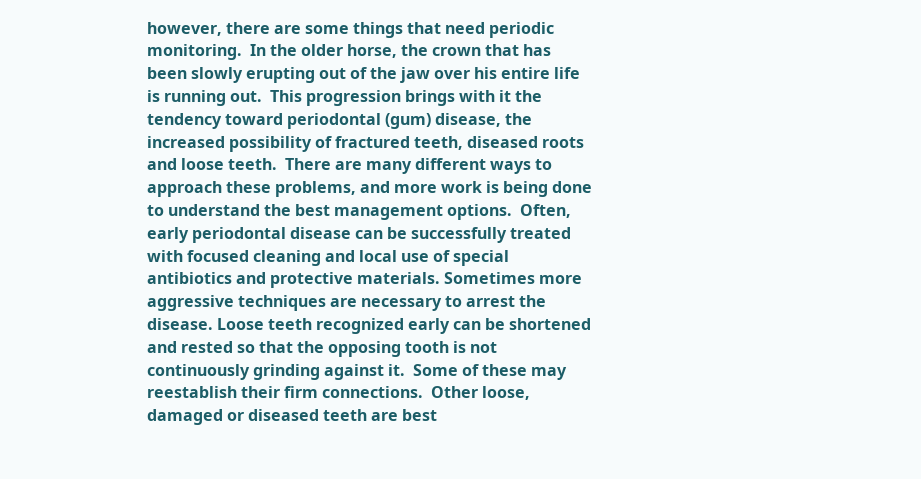however, there are some things that need periodic monitoring.  In the older horse, the crown that has been slowly erupting out of the jaw over his entire life is running out.  This progression brings with it the tendency toward periodontal (gum) disease, the increased possibility of fractured teeth, diseased roots and loose teeth.  There are many different ways to approach these problems, and more work is being done to understand the best management options.  Often, early periodontal disease can be successfully treated with focused cleaning and local use of special antibiotics and protective materials. Sometimes more aggressive techniques are necessary to arrest the disease. Loose teeth recognized early can be shortened and rested so that the opposing tooth is not continuously grinding against it.  Some of these may reestablish their firm connections.  Other loose, damaged or diseased teeth are best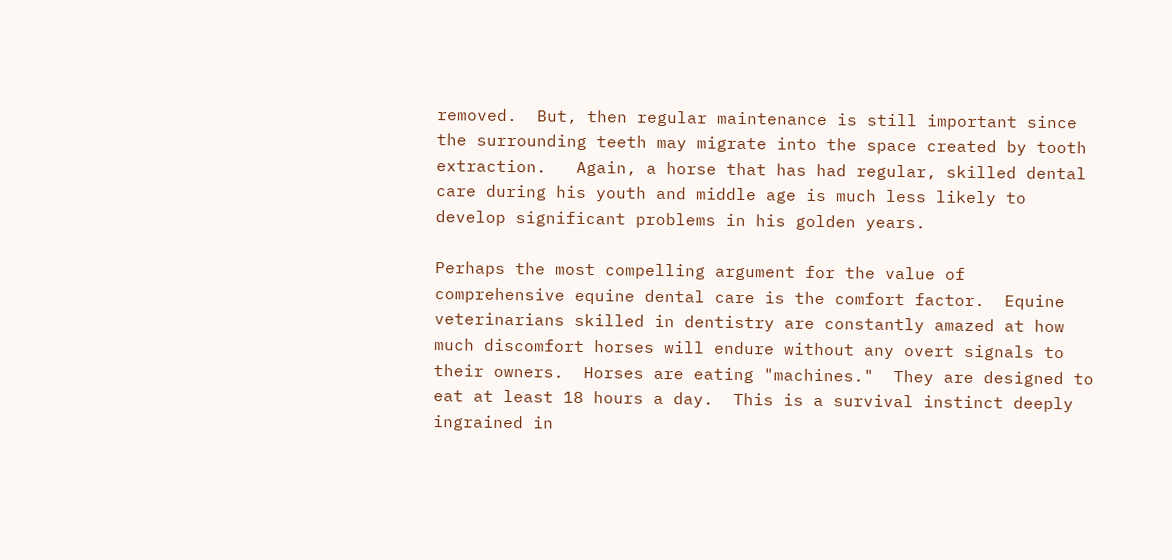removed.  But, then regular maintenance is still important since the surrounding teeth may migrate into the space created by tooth extraction.   Again, a horse that has had regular, skilled dental care during his youth and middle age is much less likely to develop significant problems in his golden years.

Perhaps the most compelling argument for the value of comprehensive equine dental care is the comfort factor.  Equine veterinarians skilled in dentistry are constantly amazed at how much discomfort horses will endure without any overt signals to their owners.  Horses are eating "machines."  They are designed to eat at least 18 hours a day.  This is a survival instinct deeply ingrained in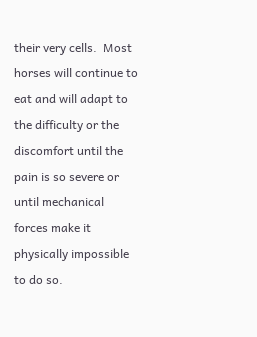their very cells.  Most horses will continue to eat and will adapt to the difficulty or the discomfort until the pain is so severe or until mechanical forces make it physically impossible to do so.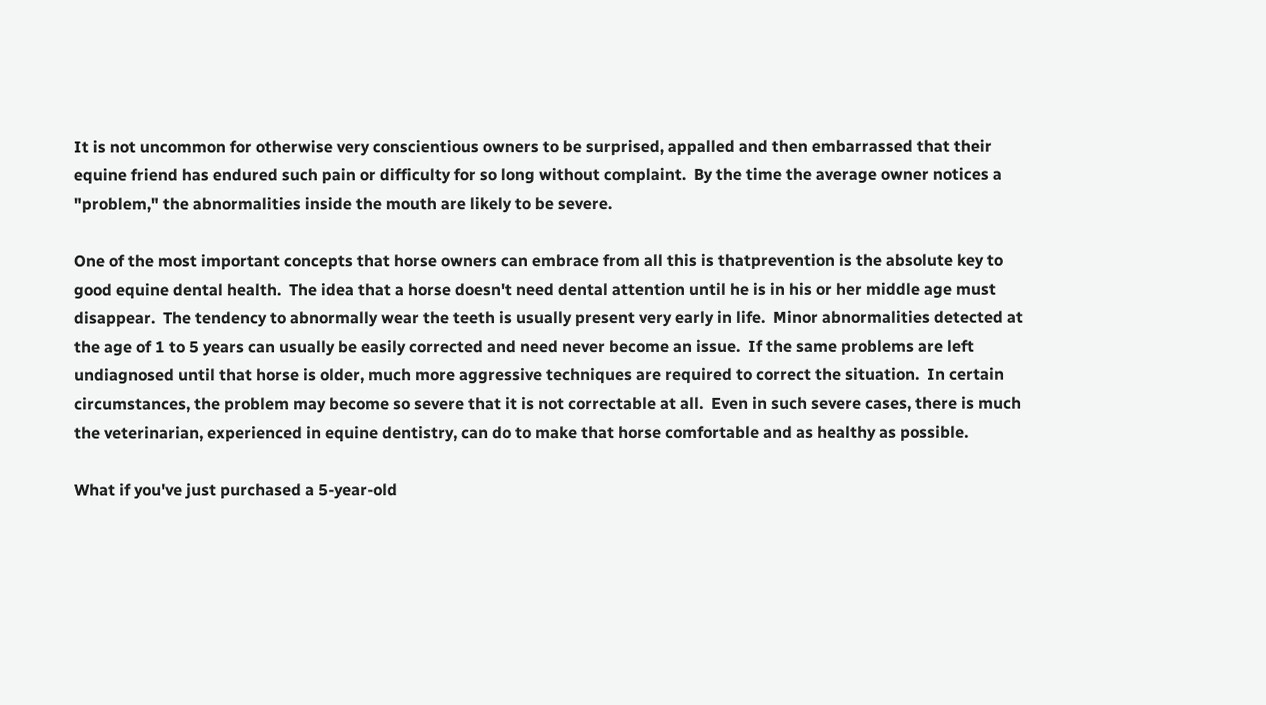It is not uncommon for otherwise very conscientious owners to be surprised, appalled and then embarrassed that their equine friend has endured such pain or difficulty for so long without complaint.  By the time the average owner notices a "problem," the abnormalities inside the mouth are likely to be severe.

One of the most important concepts that horse owners can embrace from all this is thatprevention is the absolute key to good equine dental health.  The idea that a horse doesn't need dental attention until he is in his or her middle age must disappear.  The tendency to abnormally wear the teeth is usually present very early in life.  Minor abnormalities detected at the age of 1 to 5 years can usually be easily corrected and need never become an issue.  If the same problems are left undiagnosed until that horse is older, much more aggressive techniques are required to correct the situation.  In certain circumstances, the problem may become so severe that it is not correctable at all.  Even in such severe cases, there is much the veterinarian, experienced in equine dentistry, can do to make that horse comfortable and as healthy as possible.

What if you've just purchased a 5-year-old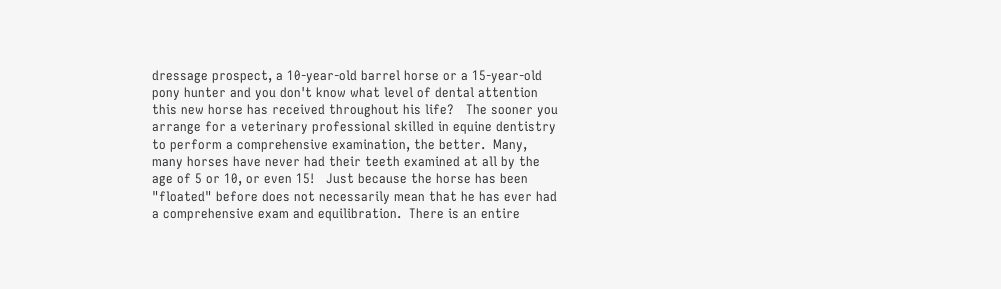dressage prospect, a 10-year-old barrel horse or a 15-year-old pony hunter and you don't know what level of dental attention this new horse has received throughout his life?   The sooner you arrange for a veterinary professional skilled in equine dentistry to perform a comprehensive examination, the better.  Many, many horses have never had their teeth examined at all by the age of 5 or 10, or even 15!   Just because the horse has been "floated" before does not necessarily mean that he has ever had a comprehensive exam and equilibration.  There is an entire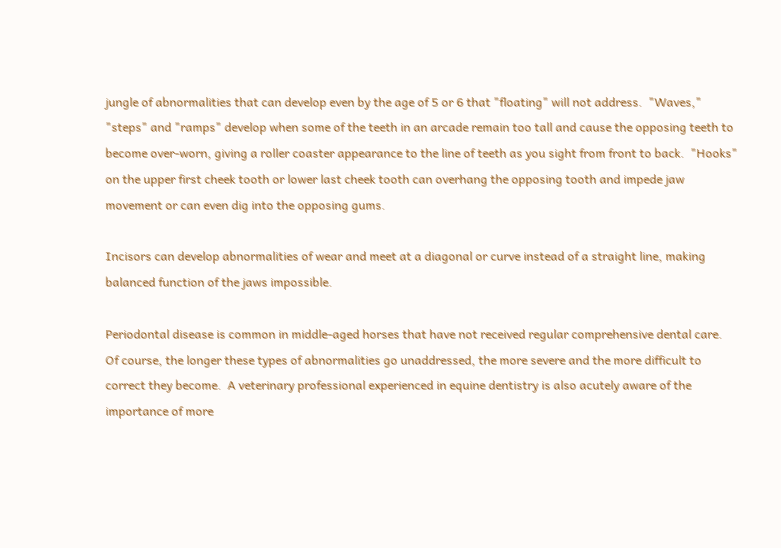jungle of abnormalities that can develop even by the age of 5 or 6 that "floating" will not address.  "Waves,"  "steps" and "ramps" develop when some of the teeth in an arcade remain too tall and cause the opposing teeth to become over-worn, giving a roller coaster appearance to the line of teeth as you sight from front to back.  "Hooks" on the upper first cheek tooth or lower last cheek tooth can overhang the opposing tooth and impede jaw movement or can even dig into the opposing gums.

Incisors can develop abnormalities of wear and meet at a diagonal or curve instead of a straight line, making balanced function of the jaws impossible.

Periodontal disease is common in middle-aged horses that have not received regular comprehensive dental care.  Of course, the longer these types of abnormalities go unaddressed, the more severe and the more difficult to correct they become.  A veterinary professional experienced in equine dentistry is also acutely aware of the importance of more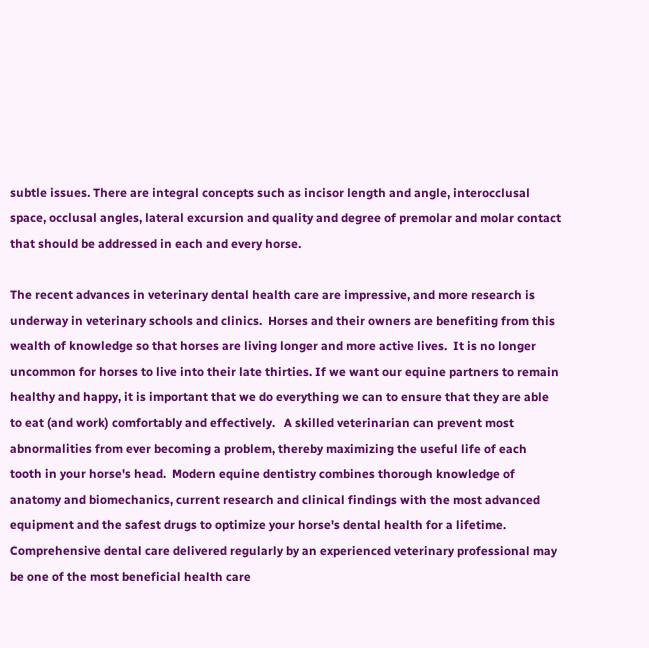subtle issues. There are integral concepts such as incisor length and angle, interocclusal space, occlusal angles, lateral excursion and quality and degree of premolar and molar contact that should be addressed in each and every horse.

The recent advances in veterinary dental health care are impressive, and more research is underway in veterinary schools and clinics.  Horses and their owners are benefiting from this wealth of knowledge so that horses are living longer and more active lives.  It is no longer uncommon for horses to live into their late thirties. If we want our equine partners to remain healthy and happy, it is important that we do everything we can to ensure that they are able to eat (and work) comfortably and effectively.   A skilled veterinarian can prevent most abnormalities from ever becoming a problem, thereby maximizing the useful life of each tooth in your horse's head.  Modern equine dentistry combines thorough knowledge of anatomy and biomechanics, current research and clinical findings with the most advanced equipment and the safest drugs to optimize your horse's dental health for a lifetime.  Comprehensive dental care delivered regularly by an experienced veterinary professional may be one of the most beneficial health care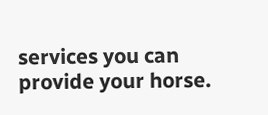services you can provide your horse.